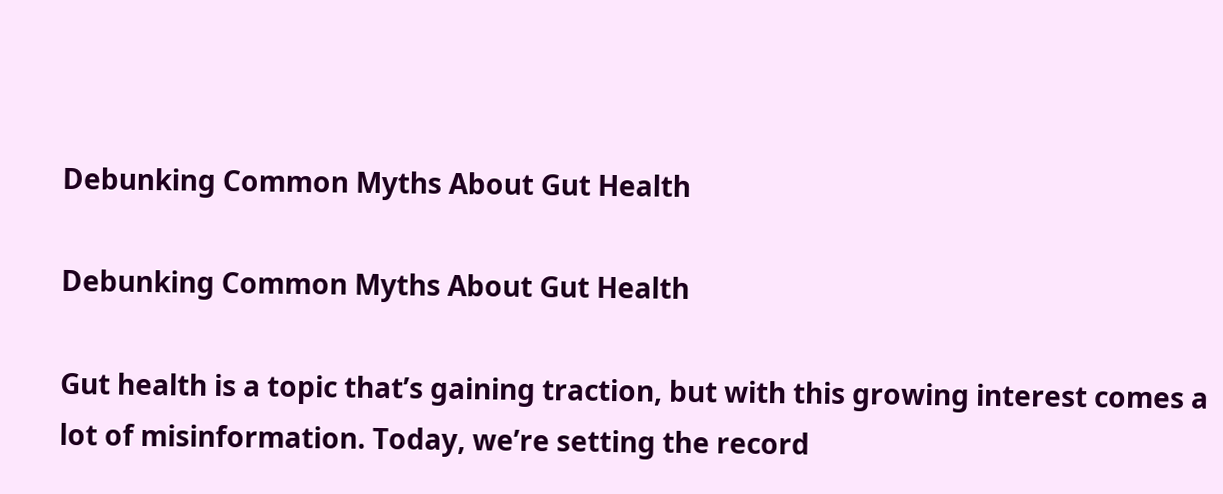Debunking Common Myths About Gut Health

Debunking Common Myths About Gut Health

Gut health is a topic that’s gaining traction, but with this growing interest comes a lot of misinformation. Today, we’re setting the record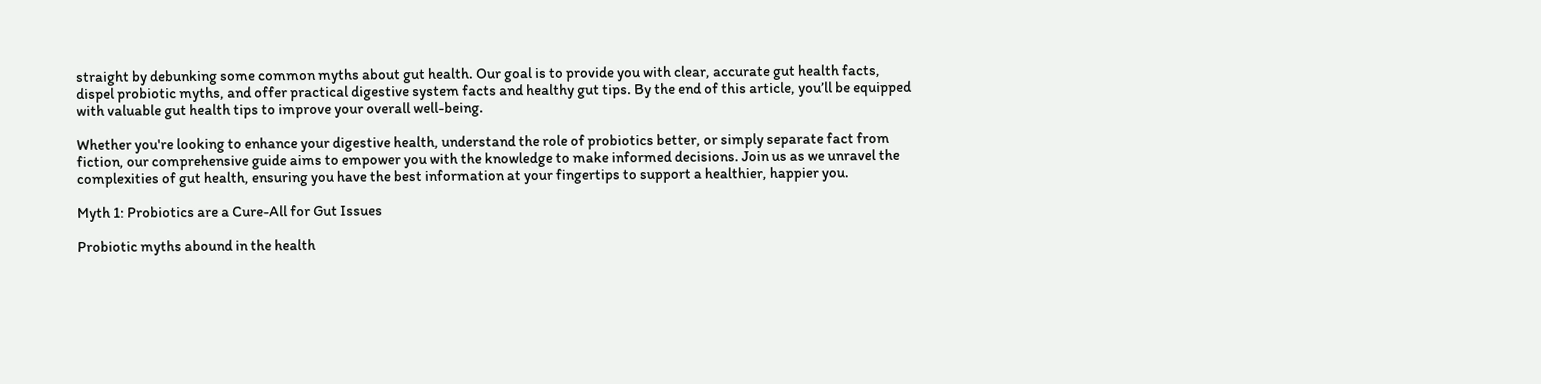straight by debunking some common myths about gut health. Our goal is to provide you with clear, accurate gut health facts, dispel probiotic myths, and offer practical digestive system facts and healthy gut tips. By the end of this article, you’ll be equipped with valuable gut health tips to improve your overall well-being.

Whether you're looking to enhance your digestive health, understand the role of probiotics better, or simply separate fact from fiction, our comprehensive guide aims to empower you with the knowledge to make informed decisions. Join us as we unravel the complexities of gut health, ensuring you have the best information at your fingertips to support a healthier, happier you.

Myth 1: Probiotics are a Cure-All for Gut Issues

Probiotic myths abound in the health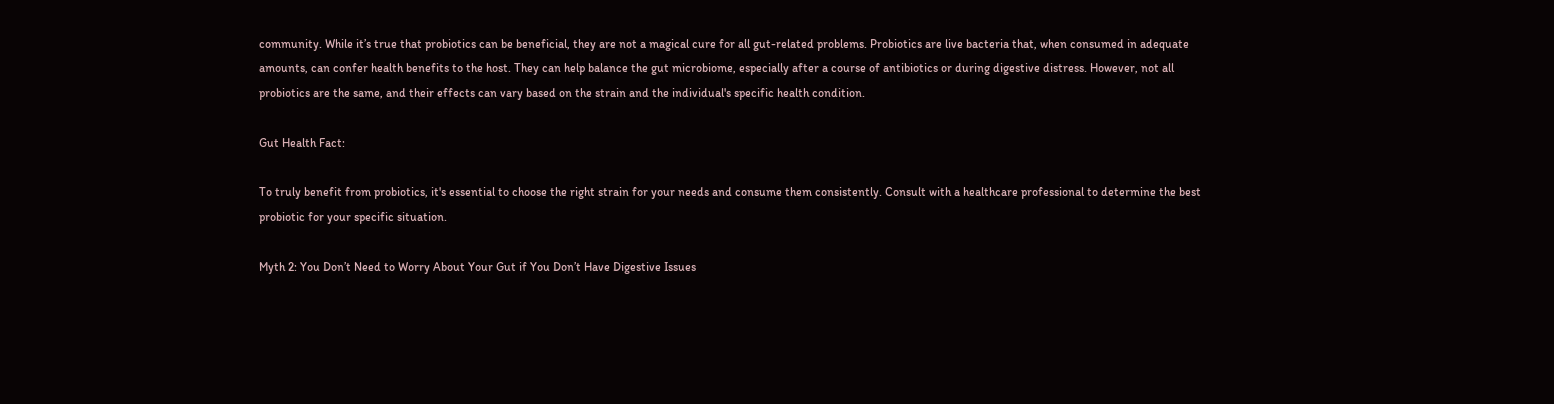community. While it’s true that probiotics can be beneficial, they are not a magical cure for all gut-related problems. Probiotics are live bacteria that, when consumed in adequate amounts, can confer health benefits to the host. They can help balance the gut microbiome, especially after a course of antibiotics or during digestive distress. However, not all probiotics are the same, and their effects can vary based on the strain and the individual's specific health condition.

Gut Health Fact:

To truly benefit from probiotics, it's essential to choose the right strain for your needs and consume them consistently. Consult with a healthcare professional to determine the best probiotic for your specific situation.

Myth 2: You Don’t Need to Worry About Your Gut if You Don’t Have Digestive Issues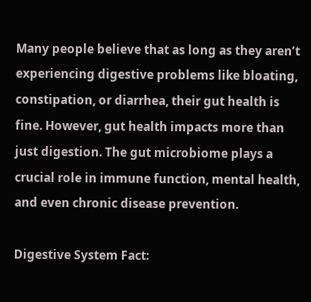Many people believe that as long as they aren’t experiencing digestive problems like bloating, constipation, or diarrhea, their gut health is fine. However, gut health impacts more than just digestion. The gut microbiome plays a crucial role in immune function, mental health, and even chronic disease prevention.

Digestive System Fact: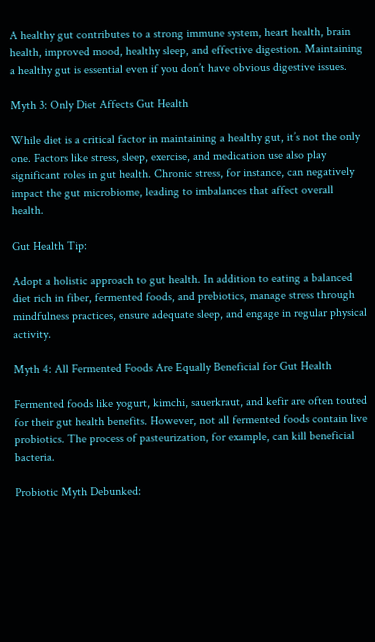A healthy gut contributes to a strong immune system, heart health, brain health, improved mood, healthy sleep, and effective digestion. Maintaining a healthy gut is essential even if you don’t have obvious digestive issues.

Myth 3: Only Diet Affects Gut Health

While diet is a critical factor in maintaining a healthy gut, it’s not the only one. Factors like stress, sleep, exercise, and medication use also play significant roles in gut health. Chronic stress, for instance, can negatively impact the gut microbiome, leading to imbalances that affect overall health.

Gut Health Tip:

Adopt a holistic approach to gut health. In addition to eating a balanced diet rich in fiber, fermented foods, and prebiotics, manage stress through mindfulness practices, ensure adequate sleep, and engage in regular physical activity.

Myth 4: All Fermented Foods Are Equally Beneficial for Gut Health

Fermented foods like yogurt, kimchi, sauerkraut, and kefir are often touted for their gut health benefits. However, not all fermented foods contain live probiotics. The process of pasteurization, for example, can kill beneficial bacteria.

Probiotic Myth Debunked: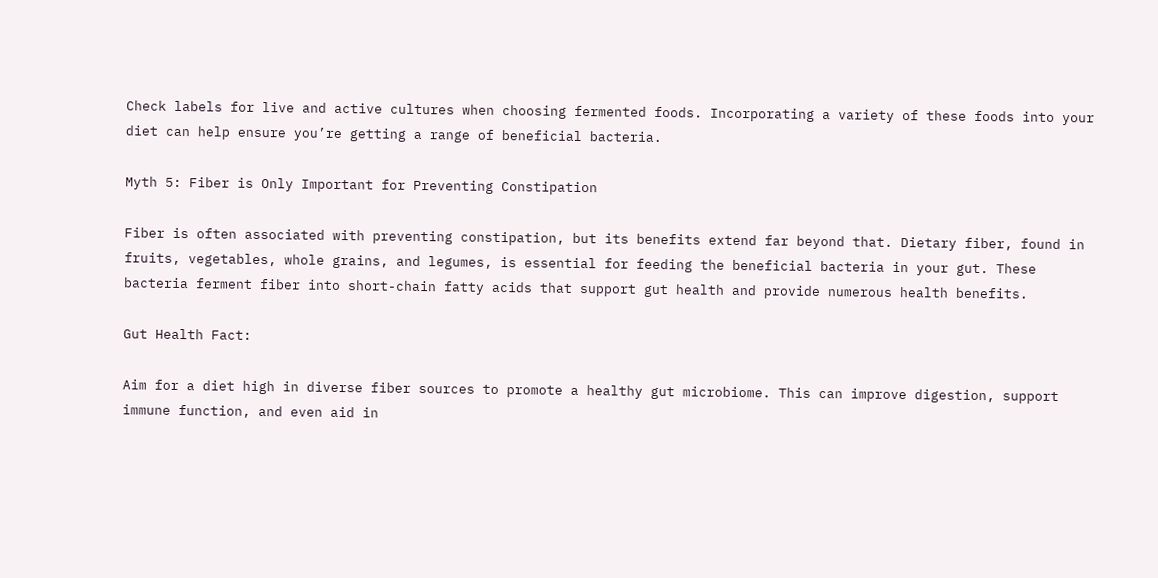Check labels for live and active cultures when choosing fermented foods. Incorporating a variety of these foods into your diet can help ensure you’re getting a range of beneficial bacteria.

Myth 5: Fiber is Only Important for Preventing Constipation

Fiber is often associated with preventing constipation, but its benefits extend far beyond that. Dietary fiber, found in fruits, vegetables, whole grains, and legumes, is essential for feeding the beneficial bacteria in your gut. These bacteria ferment fiber into short-chain fatty acids that support gut health and provide numerous health benefits.

Gut Health Fact:

Aim for a diet high in diverse fiber sources to promote a healthy gut microbiome. This can improve digestion, support immune function, and even aid in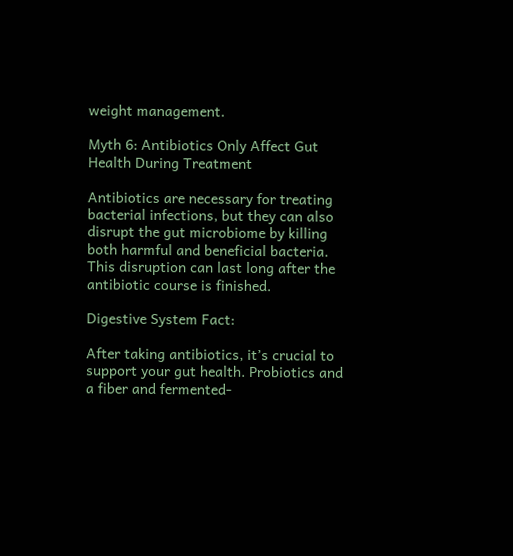weight management.

Myth 6: Antibiotics Only Affect Gut Health During Treatment

Antibiotics are necessary for treating bacterial infections, but they can also disrupt the gut microbiome by killing both harmful and beneficial bacteria. This disruption can last long after the antibiotic course is finished.

Digestive System Fact:

After taking antibiotics, it’s crucial to support your gut health. Probiotics and a fiber and fermented-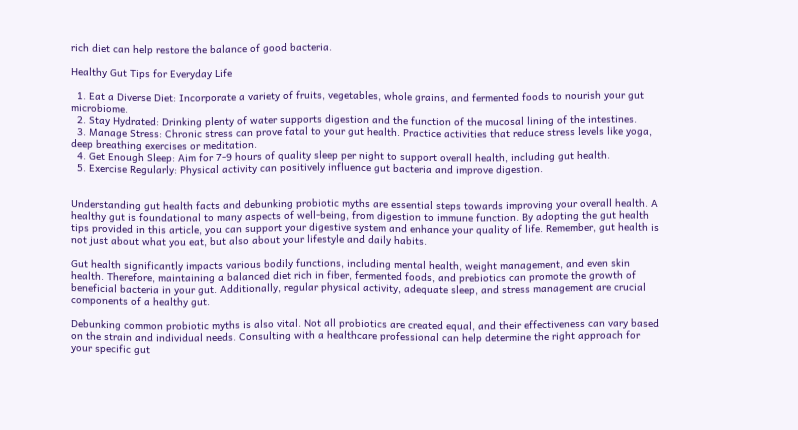rich diet can help restore the balance of good bacteria.

Healthy Gut Tips for Everyday Life

  1. Eat a Diverse Diet: Incorporate a variety of fruits, vegetables, whole grains, and fermented foods to nourish your gut microbiome.
  2. Stay Hydrated: Drinking plenty of water supports digestion and the function of the mucosal lining of the intestines.
  3. Manage Stress: Chronic stress can prove fatal to your gut health. Practice activities that reduce stress levels like yoga, deep breathing exercises or meditation.
  4. Get Enough Sleep: Aim for 7-9 hours of quality sleep per night to support overall health, including gut health.
  5. Exercise Regularly: Physical activity can positively influence gut bacteria and improve digestion.


Understanding gut health facts and debunking probiotic myths are essential steps towards improving your overall health. A healthy gut is foundational to many aspects of well-being, from digestion to immune function. By adopting the gut health tips provided in this article, you can support your digestive system and enhance your quality of life. Remember, gut health is not just about what you eat, but also about your lifestyle and daily habits.

Gut health significantly impacts various bodily functions, including mental health, weight management, and even skin health. Therefore, maintaining a balanced diet rich in fiber, fermented foods, and prebiotics can promote the growth of beneficial bacteria in your gut. Additionally, regular physical activity, adequate sleep, and stress management are crucial components of a healthy gut.

Debunking common probiotic myths is also vital. Not all probiotics are created equal, and their effectiveness can vary based on the strain and individual needs. Consulting with a healthcare professional can help determine the right approach for your specific gut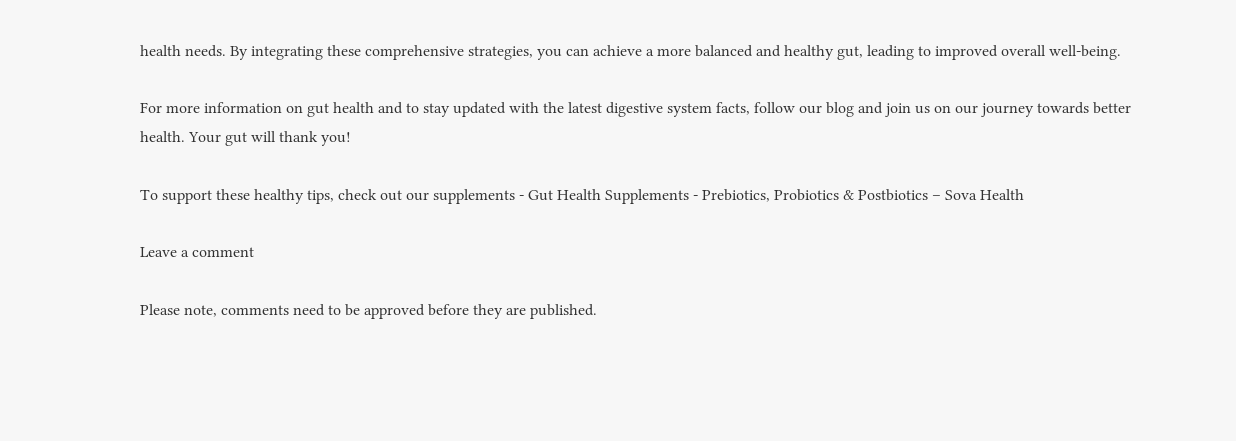health needs. By integrating these comprehensive strategies, you can achieve a more balanced and healthy gut, leading to improved overall well-being.

For more information on gut health and to stay updated with the latest digestive system facts, follow our blog and join us on our journey towards better health. Your gut will thank you!

To support these healthy tips, check out our supplements - Gut Health Supplements - Prebiotics, Probiotics & Postbiotics – Sova Health

Leave a comment

Please note, comments need to be approved before they are published.